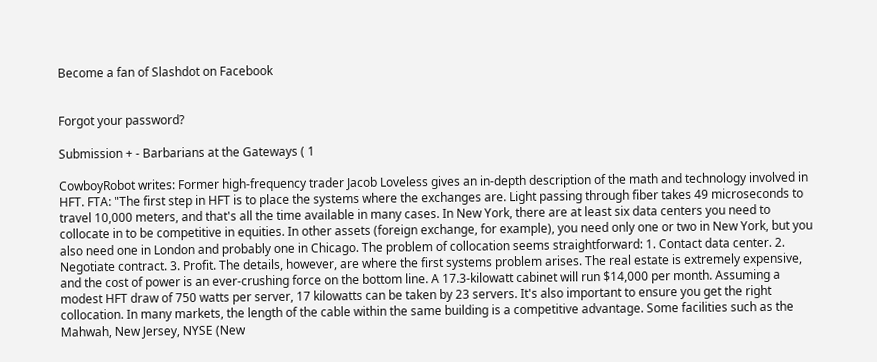Become a fan of Slashdot on Facebook


Forgot your password?

Submission + - Barbarians at the Gateways ( 1

CowboyRobot writes: Former high-frequency trader Jacob Loveless gives an in-depth description of the math and technology involved in HFT. FTA: "The first step in HFT is to place the systems where the exchanges are. Light passing through fiber takes 49 microseconds to travel 10,000 meters, and that's all the time available in many cases. In New York, there are at least six data centers you need to collocate in to be competitive in equities. In other assets (foreign exchange, for example), you need only one or two in New York, but you also need one in London and probably one in Chicago. The problem of collocation seems straightforward: 1. Contact data center. 2. Negotiate contract. 3. Profit. The details, however, are where the first systems problem arises. The real estate is extremely expensive, and the cost of power is an ever-crushing force on the bottom line. A 17.3-kilowatt cabinet will run $14,000 per month. Assuming a modest HFT draw of 750 watts per server, 17 kilowatts can be taken by 23 servers. It's also important to ensure you get the right collocation. In many markets, the length of the cable within the same building is a competitive advantage. Some facilities such as the Mahwah, New Jersey, NYSE (New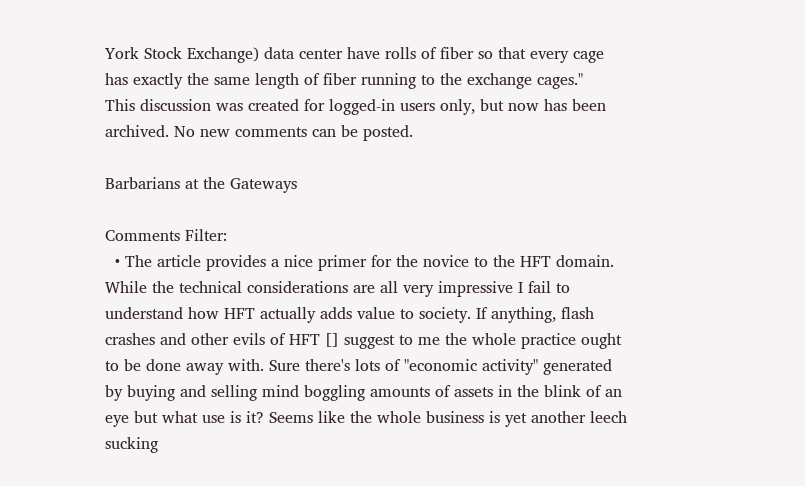York Stock Exchange) data center have rolls of fiber so that every cage has exactly the same length of fiber running to the exchange cages."
This discussion was created for logged-in users only, but now has been archived. No new comments can be posted.

Barbarians at the Gateways

Comments Filter:
  • The article provides a nice primer for the novice to the HFT domain. While the technical considerations are all very impressive I fail to understand how HFT actually adds value to society. If anything, flash crashes and other evils of HFT [] suggest to me the whole practice ought to be done away with. Sure there's lots of "economic activity" generated by buying and selling mind boggling amounts of assets in the blink of an eye but what use is it? Seems like the whole business is yet another leech sucking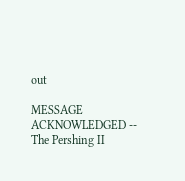out

MESSAGE ACKNOWLEDGED -- The Pershing II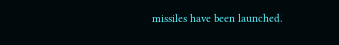missiles have been launched.